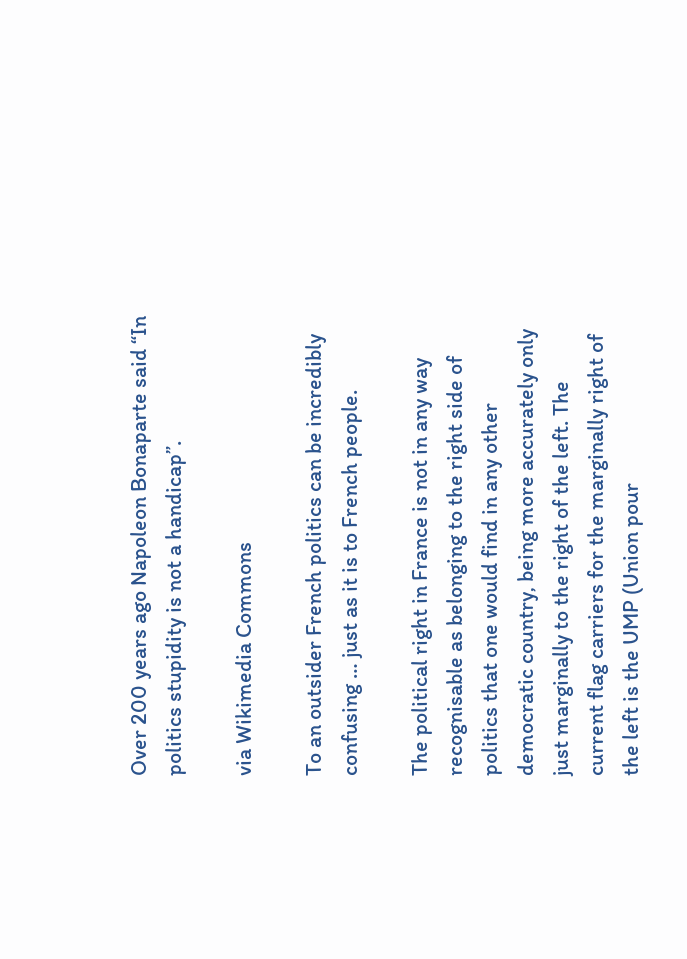Over 200 years ago Napoleon Bonaparte said “In politics stupidity is not a handicap”.

via Wikimedia Commons

To an outsider French politics can be incredibly confusing … just as it is to French people.

The political right in France is not in any way recognisable as belonging to the right side of politics that one would find in any other democratic country, being more accurately only just marginally to the right of the left. The current flag carriers for the marginally right of the left is the UMP (Union pour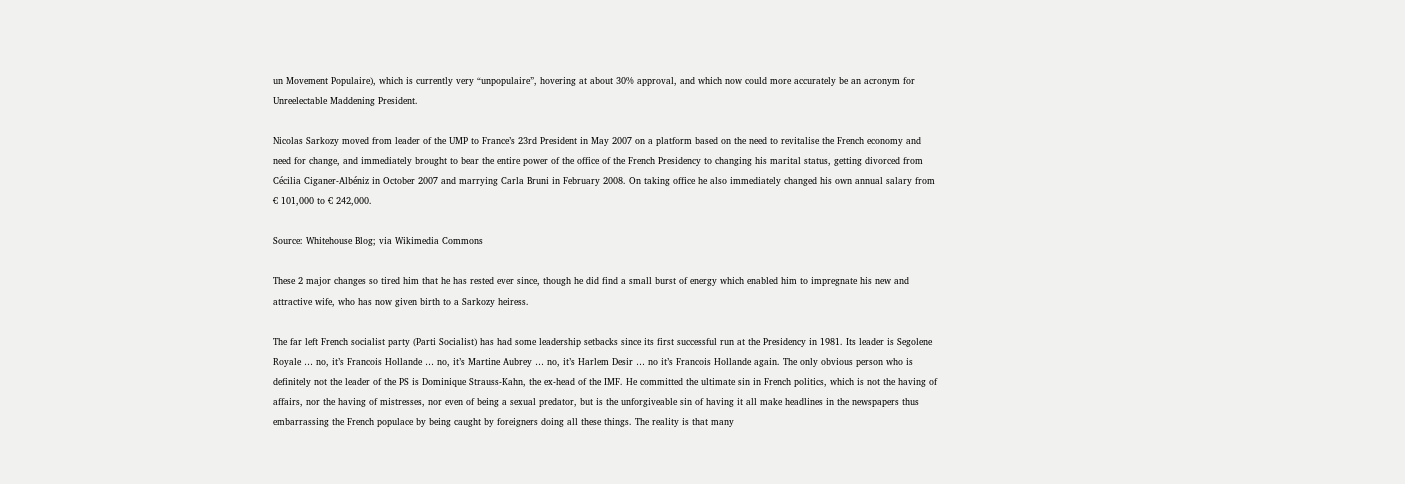un Movement Populaire), which is currently very “unpopulaire”, hovering at about 30% approval, and which now could more accurately be an acronym for Unreelectable Maddening President.

Nicolas Sarkozy moved from leader of the UMP to France’s 23rd President in May 2007 on a platform based on the need to revitalise the French economy and need for change, and immediately brought to bear the entire power of the office of the French Presidency to changing his marital status, getting divorced from Cécilia Ciganer-Albéniz in October 2007 and marrying Carla Bruni in February 2008. On taking office he also immediately changed his own annual salary from € 101,000 to € 242,000.

Source: Whitehouse Blog; via Wikimedia Commons

These 2 major changes so tired him that he has rested ever since, though he did find a small burst of energy which enabled him to impregnate his new and attractive wife, who has now given birth to a Sarkozy heiress.

The far left French socialist party (Parti Socialist) has had some leadership setbacks since its first successful run at the Presidency in 1981. Its leader is Segolene Royale … no, it’s Francois Hollande … no, it’s Martine Aubrey … no, it’s Harlem Desir … no it’s Francois Hollande again. The only obvious person who is definitely not the leader of the PS is Dominique Strauss-Kahn, the ex-head of the IMF. He committed the ultimate sin in French politics, which is not the having of affairs, nor the having of mistresses, nor even of being a sexual predator, but is the unforgiveable sin of having it all make headlines in the newspapers thus embarrassing the French populace by being caught by foreigners doing all these things. The reality is that many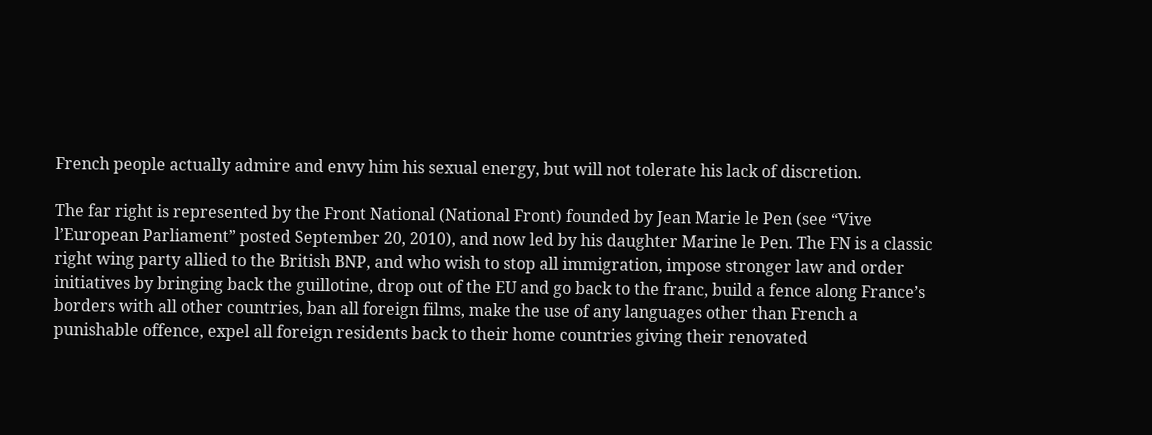French people actually admire and envy him his sexual energy, but will not tolerate his lack of discretion.

The far right is represented by the Front National (National Front) founded by Jean Marie le Pen (see “Vive l’European Parliament” posted September 20, 2010), and now led by his daughter Marine le Pen. The FN is a classic right wing party allied to the British BNP, and who wish to stop all immigration, impose stronger law and order initiatives by bringing back the guillotine, drop out of the EU and go back to the franc, build a fence along France’s borders with all other countries, ban all foreign films, make the use of any languages other than French a punishable offence, expel all foreign residents back to their home countries giving their renovated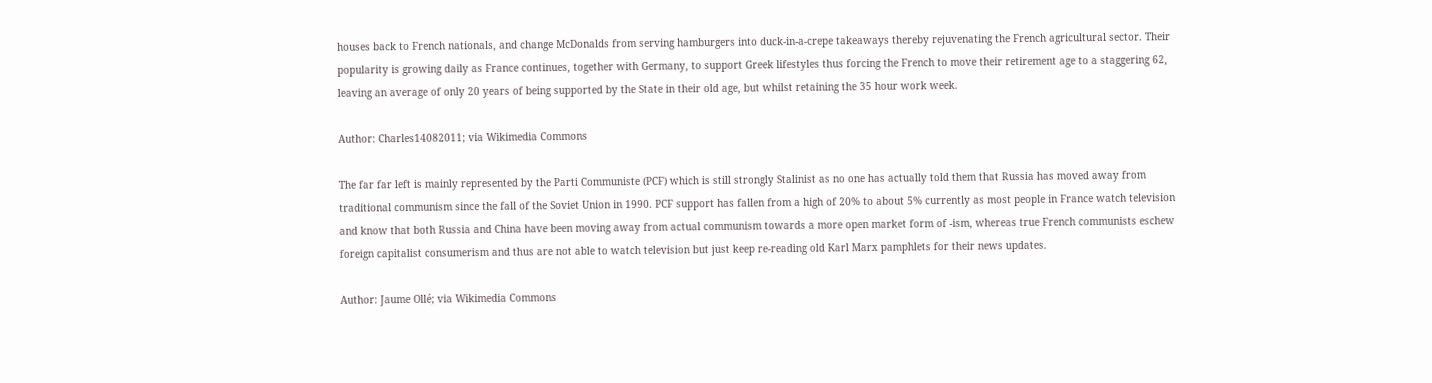houses back to French nationals, and change McDonalds from serving hamburgers into duck-in-a-crepe takeaways thereby rejuvenating the French agricultural sector. Their popularity is growing daily as France continues, together with Germany, to support Greek lifestyles thus forcing the French to move their retirement age to a staggering 62, leaving an average of only 20 years of being supported by the State in their old age, but whilst retaining the 35 hour work week.

Author: Charles14082011; via Wikimedia Commons

The far far left is mainly represented by the Parti Communiste (PCF) which is still strongly Stalinist as no one has actually told them that Russia has moved away from traditional communism since the fall of the Soviet Union in 1990. PCF support has fallen from a high of 20% to about 5% currently as most people in France watch television and know that both Russia and China have been moving away from actual communism towards a more open market form of -ism, whereas true French communists eschew foreign capitalist consumerism and thus are not able to watch television but just keep re-reading old Karl Marx pamphlets for their news updates.

Author: Jaume Ollé; via Wikimedia Commons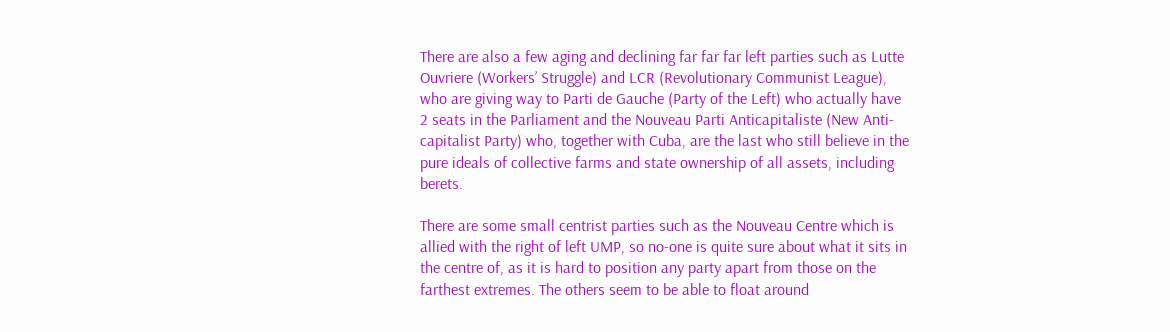There are also a few aging and declining far far far left parties such as Lutte Ouvriere (Workers’ Struggle) and LCR (Revolutionary Communist League), who are giving way to Parti de Gauche (Party of the Left) who actually have 2 seats in the Parliament and the Nouveau Parti Anticapitaliste (New Anti-capitalist Party) who, together with Cuba, are the last who still believe in the pure ideals of collective farms and state ownership of all assets, including berets.

There are some small centrist parties such as the Nouveau Centre which is allied with the right of left UMP, so no-one is quite sure about what it sits in the centre of, as it is hard to position any party apart from those on the farthest extremes. The others seem to be able to float around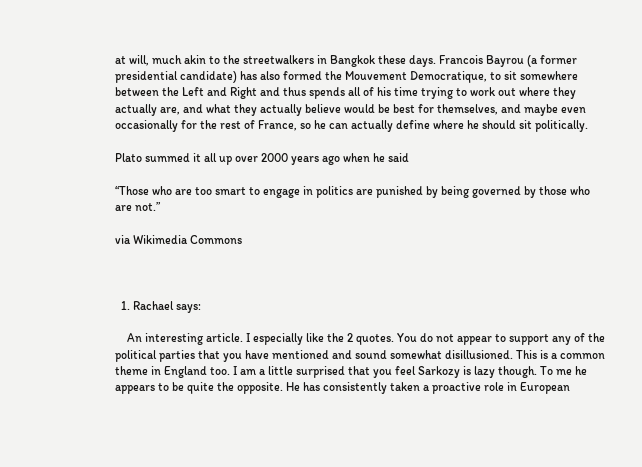at will, much akin to the streetwalkers in Bangkok these days. Francois Bayrou (a former presidential candidate) has also formed the Mouvement Democratique, to sit somewhere between the Left and Right and thus spends all of his time trying to work out where they actually are, and what they actually believe would be best for themselves, and maybe even occasionally for the rest of France, so he can actually define where he should sit politically.

Plato summed it all up over 2000 years ago when he said

“Those who are too smart to engage in politics are punished by being governed by those who are not.”

via Wikimedia Commons



  1. Rachael says:

    An interesting article. I especially like the 2 quotes. You do not appear to support any of the political parties that you have mentioned and sound somewhat disillusioned. This is a common theme in England too. I am a little surprised that you feel Sarkozy is lazy though. To me he appears to be quite the opposite. He has consistently taken a proactive role in European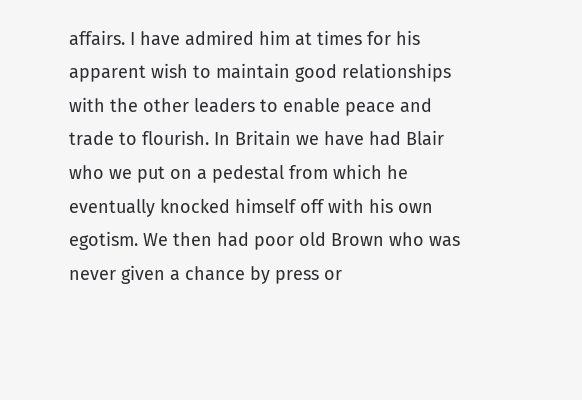affairs. I have admired him at times for his apparent wish to maintain good relationships with the other leaders to enable peace and trade to flourish. In Britain we have had Blair who we put on a pedestal from which he eventually knocked himself off with his own egotism. We then had poor old Brown who was never given a chance by press or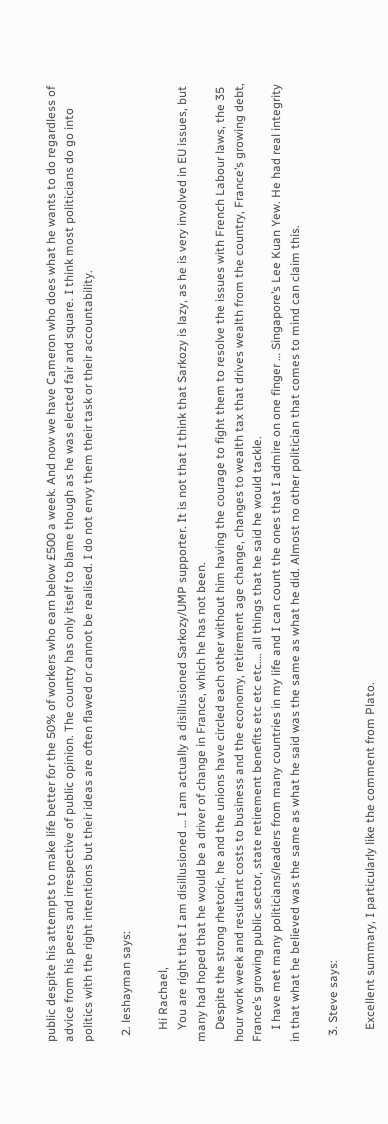public despite his attempts to make life better for the 50% of workers who earn below £500 a week. And now we have Cameron who does what he wants to do regardless of advice from his peers and irrespective of public opinion. The country has only itself to blame though as he was elected fair and square. I think most politicians do go into politics with the right intentions but their ideas are often flawed or cannot be realised. I do not envy them their task or their accountability.

  2. leshayman says:

    Hi Rachael,
    You are right that I am disillusioned … I am actually a disillusioned Sarkozy/UMP supporter. It is not that I think that Sarkozy is lazy, as he is very involved in EU issues, but many had hoped that he would be a driver of change in France, which he has not been.
    Despite the strong rhetoric, he and the unions have circled each other without him having the courage to fight them to resolve the issues with French Labour laws, the 35 hour work week and resultant costs to business and the economy, retirement age change, changes to wealth tax that drives wealth from the country, France’s growing debt, France’s growing public sector, state retirement benefits etc etc etc…. all things that he said he would tackle.
    I have met many politicians/leaders from many countries in my life and I can count the ones that I admire on one finger … Singapore’s Lee Kuan Yew. He had real integrity in that what he believed was the same as what he said was the same as what he did. Almost no other politician that comes to mind can claim this.

  3. Steve says:

    Excellent summary, I particularly like the comment from Plato.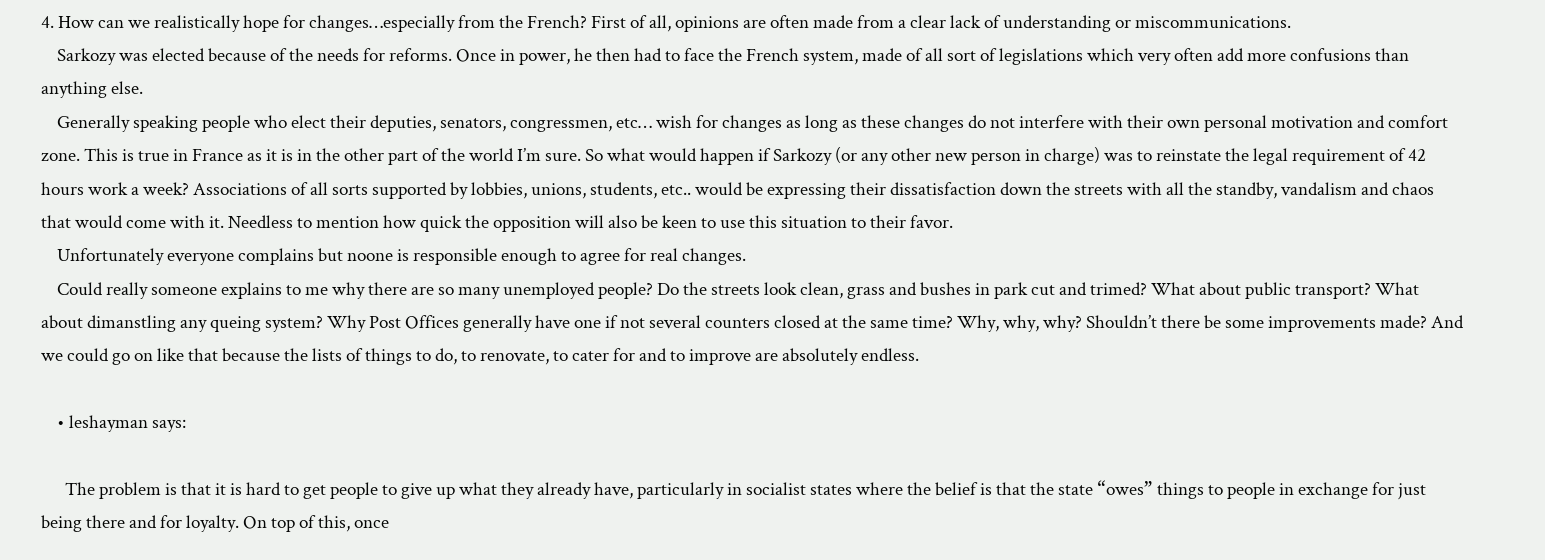4. How can we realistically hope for changes…especially from the French? First of all, opinions are often made from a clear lack of understanding or miscommunications.
    Sarkozy was elected because of the needs for reforms. Once in power, he then had to face the French system, made of all sort of legislations which very often add more confusions than anything else.
    Generally speaking people who elect their deputies, senators, congressmen, etc… wish for changes as long as these changes do not interfere with their own personal motivation and comfort zone. This is true in France as it is in the other part of the world I’m sure. So what would happen if Sarkozy (or any other new person in charge) was to reinstate the legal requirement of 42 hours work a week? Associations of all sorts supported by lobbies, unions, students, etc.. would be expressing their dissatisfaction down the streets with all the standby, vandalism and chaos that would come with it. Needless to mention how quick the opposition will also be keen to use this situation to their favor.
    Unfortunately everyone complains but noone is responsible enough to agree for real changes.
    Could really someone explains to me why there are so many unemployed people? Do the streets look clean, grass and bushes in park cut and trimed? What about public transport? What about dimanstling any queing system? Why Post Offices generally have one if not several counters closed at the same time? Why, why, why? Shouldn’t there be some improvements made? And we could go on like that because the lists of things to do, to renovate, to cater for and to improve are absolutely endless.

    • leshayman says:

      The problem is that it is hard to get people to give up what they already have, particularly in socialist states where the belief is that the state “owes” things to people in exchange for just being there and for loyalty. On top of this, once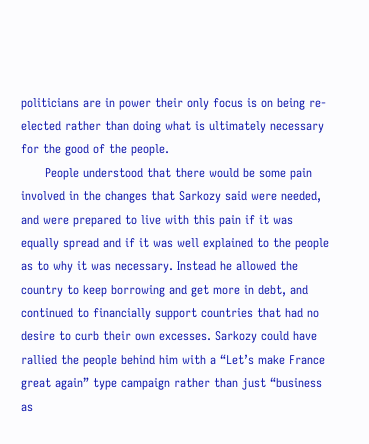politicians are in power their only focus is on being re-elected rather than doing what is ultimately necessary for the good of the people.
      People understood that there would be some pain involved in the changes that Sarkozy said were needed, and were prepared to live with this pain if it was equally spread and if it was well explained to the people as to why it was necessary. Instead he allowed the country to keep borrowing and get more in debt, and continued to financially support countries that had no desire to curb their own excesses. Sarkozy could have rallied the people behind him with a “Let’s make France great again” type campaign rather than just “business as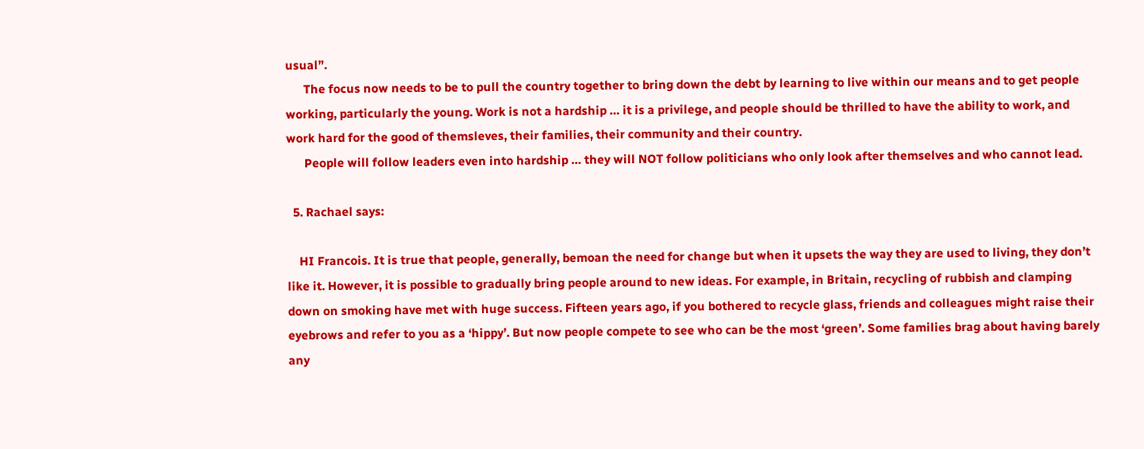usual”.
      The focus now needs to be to pull the country together to bring down the debt by learning to live within our means and to get people working, particularly the young. Work is not a hardship … it is a privilege, and people should be thrilled to have the ability to work, and work hard for the good of themsleves, their families, their community and their country.
      People will follow leaders even into hardship … they will NOT follow politicians who only look after themselves and who cannot lead.

  5. Rachael says:

    HI Francois. It is true that people, generally, bemoan the need for change but when it upsets the way they are used to living, they don’t like it. However, it is possible to gradually bring people around to new ideas. For example, in Britain, recycling of rubbish and clamping down on smoking have met with huge success. Fifteen years ago, if you bothered to recycle glass, friends and colleagues might raise their eyebrows and refer to you as a ‘hippy’. But now people compete to see who can be the most ‘green’. Some families brag about having barely any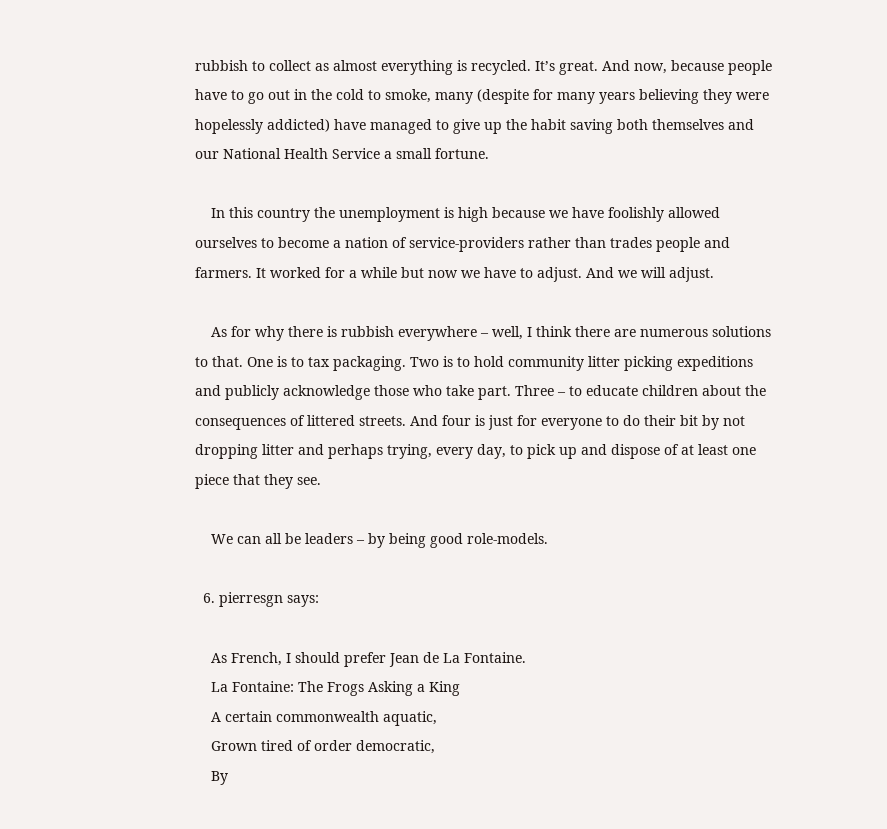rubbish to collect as almost everything is recycled. It’s great. And now, because people have to go out in the cold to smoke, many (despite for many years believing they were hopelessly addicted) have managed to give up the habit saving both themselves and our National Health Service a small fortune.

    In this country the unemployment is high because we have foolishly allowed ourselves to become a nation of service-providers rather than trades people and farmers. It worked for a while but now we have to adjust. And we will adjust.

    As for why there is rubbish everywhere – well, I think there are numerous solutions to that. One is to tax packaging. Two is to hold community litter picking expeditions and publicly acknowledge those who take part. Three – to educate children about the consequences of littered streets. And four is just for everyone to do their bit by not dropping litter and perhaps trying, every day, to pick up and dispose of at least one piece that they see.

    We can all be leaders – by being good role-models.

  6. pierresgn says:

    As French, I should prefer Jean de La Fontaine.
    La Fontaine: The Frogs Asking a King
    A certain commonwealth aquatic,
    Grown tired of order democratic,
    By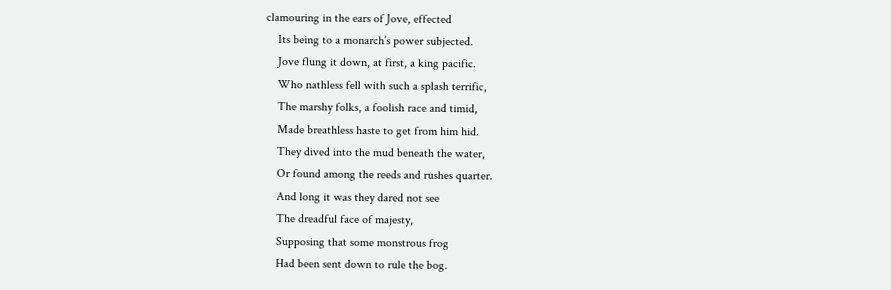clamouring in the ears of Jove, effected
    Its being to a monarch’s power subjected.
    Jove flung it down, at first, a king pacific.
    Who nathless fell with such a splash terrific,
    The marshy folks, a foolish race and timid,
    Made breathless haste to get from him hid.
    They dived into the mud beneath the water,
    Or found among the reeds and rushes quarter.
    And long it was they dared not see
    The dreadful face of majesty,
    Supposing that some monstrous frog
    Had been sent down to rule the bog.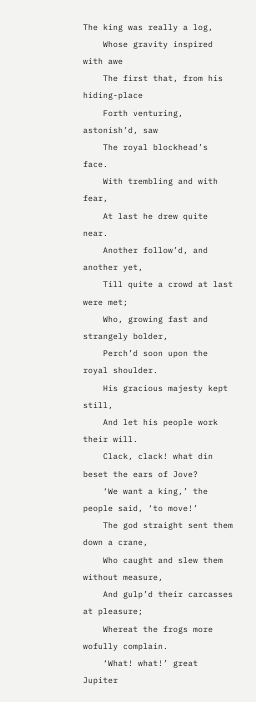The king was really a log,
    Whose gravity inspired with awe
    The first that, from his hiding-place
    Forth venturing, astonish’d, saw
    The royal blockhead’s face.
    With trembling and with fear,
    At last he drew quite near.
    Another follow’d, and another yet,
    Till quite a crowd at last were met;
    Who, growing fast and strangely bolder,
    Perch’d soon upon the royal shoulder.
    His gracious majesty kept still,
    And let his people work their will.
    Clack, clack! what din beset the ears of Jove?
    ‘We want a king,’ the people said, ‘to move!’
    The god straight sent them down a crane,
    Who caught and slew them without measure,
    And gulp’d their carcasses at pleasure;
    Whereat the frogs more wofully complain.
    ‘What! what!’ great Jupiter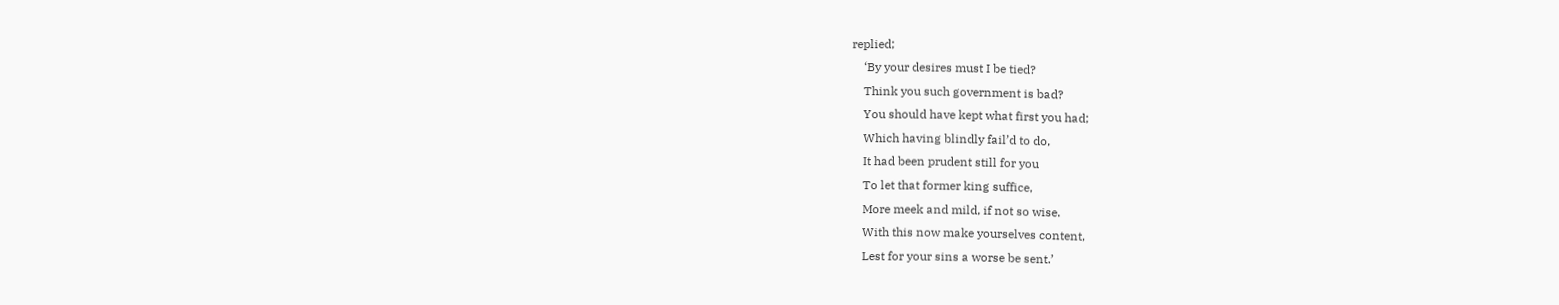replied;
    ‘By your desires must I be tied?
    Think you such government is bad?
    You should have kept what first you had;
    Which having blindly fail’d to do,
    It had been prudent still for you
    To let that former king suffice,
    More meek and mild, if not so wise.
    With this now make yourselves content,
    Lest for your sins a worse be sent.’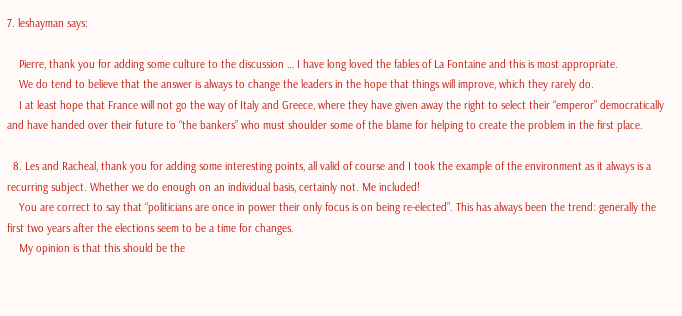7. leshayman says:

    Pierre, thank you for adding some culture to the discussion … I have long loved the fables of La Fontaine and this is most appropriate.
    We do tend to believe that the answer is always to change the leaders in the hope that things will improve, which they rarely do.
    I at least hope that France will not go the way of Italy and Greece, where they have given away the right to select their “emperor” democratically and have handed over their future to “the bankers” who must shoulder some of the blame for helping to create the problem in the first place.

  8. Les and Racheal, thank you for adding some interesting points, all valid of course and I took the example of the environment as it always is a recurring subject. Whether we do enough on an individual basis, certainly not. Me included!
    You are correct to say that “politicians are once in power their only focus is on being re-elected”. This has always been the trend: generally the first two years after the elections seem to be a time for changes.
    My opinion is that this should be the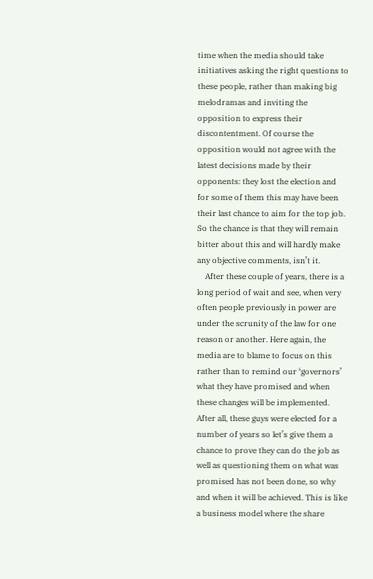time when the media should take initiatives asking the right questions to these people, rather than making big melodramas and inviting the opposition to express their discontentment. Of course the opposition would not agree with the latest decisions made by their opponents: they lost the election and for some of them this may have been their last chance to aim for the top job. So the chance is that they will remain bitter about this and will hardly make any objective comments, isn’t it.
    After these couple of years, there is a long period of wait and see, when very often people previously in power are under the scrunity of the law for one reason or another. Here again, the media are to blame to focus on this rather than to remind our ‘governors’ what they have promised and when these changes will be implemented. After all, these guys were elected for a number of years so let’s give them a chance to prove they can do the job as well as questioning them on what was promised has not been done, so why and when it will be achieved. This is like a business model where the share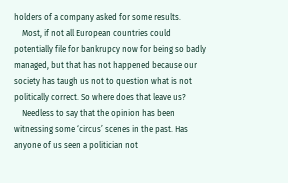holders of a company asked for some results.
    Most, if not all European countries could potentially file for bankrupcy now for being so badly managed, but that has not happened because our society has taugh us not to question what is not politically correct. So where does that leave us?
    Needless to say that the opinion has been witnessing some ‘circus’ scenes in the past. Has anyone of us seen a politician not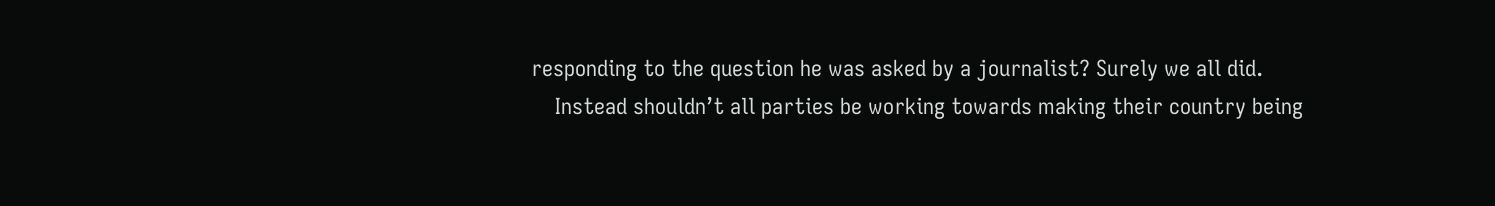responding to the question he was asked by a journalist? Surely we all did.
    Instead shouldn’t all parties be working towards making their country being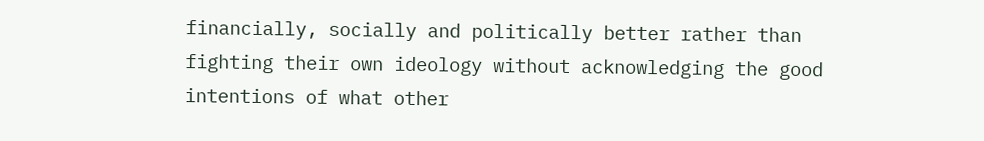financially, socially and politically better rather than fighting their own ideology without acknowledging the good intentions of what other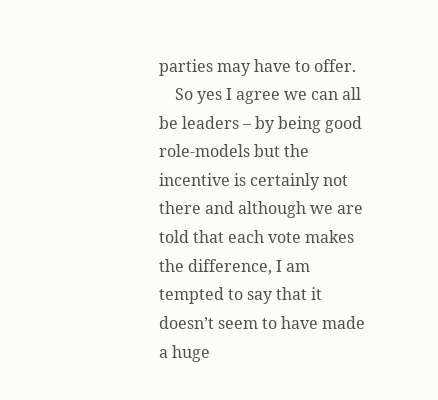parties may have to offer.
    So yes I agree we can all be leaders – by being good role-models but the incentive is certainly not there and although we are told that each vote makes the difference, I am tempted to say that it doesn’t seem to have made a huge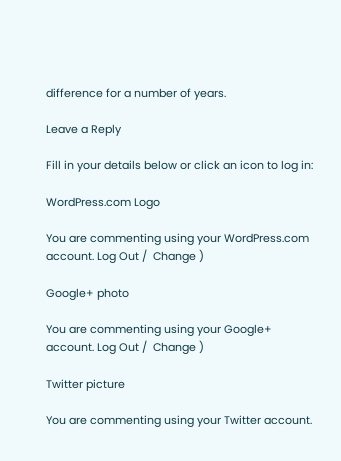difference for a number of years.

Leave a Reply

Fill in your details below or click an icon to log in:

WordPress.com Logo

You are commenting using your WordPress.com account. Log Out /  Change )

Google+ photo

You are commenting using your Google+ account. Log Out /  Change )

Twitter picture

You are commenting using your Twitter account.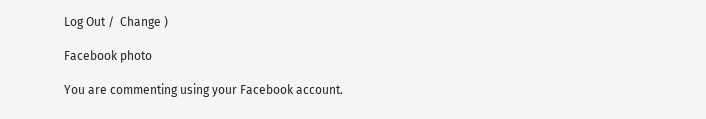Log Out /  Change )

Facebook photo

You are commenting using your Facebook account.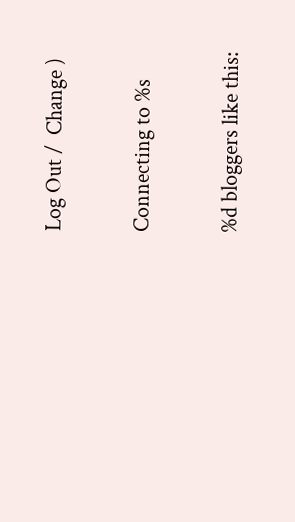Log Out /  Change )

Connecting to %s

%d bloggers like this: